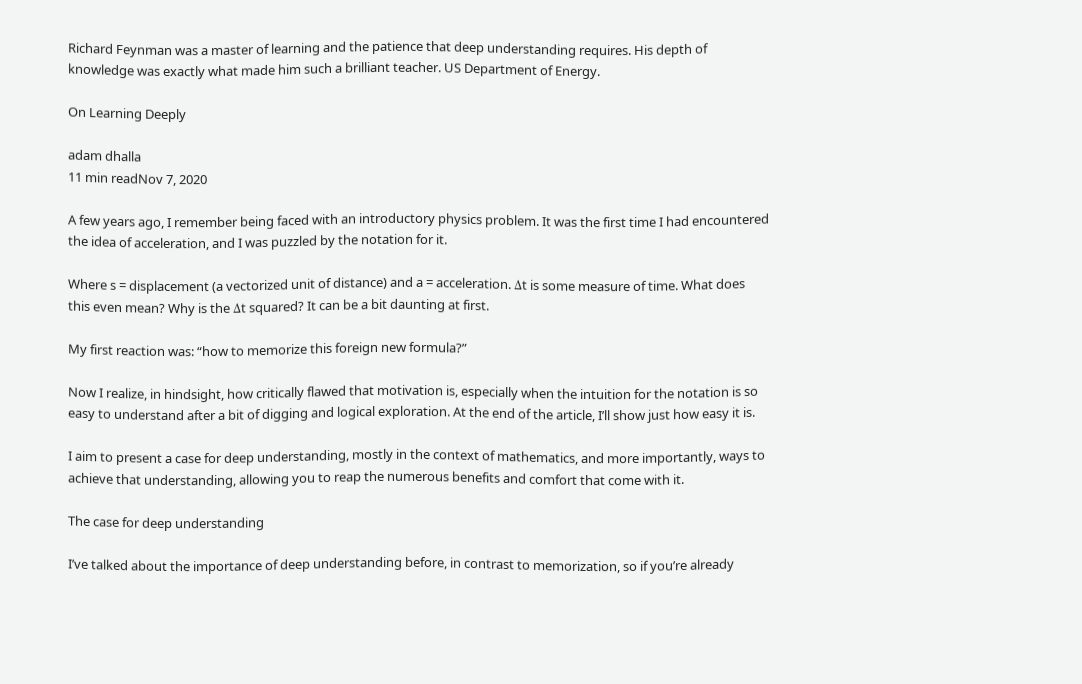Richard Feynman was a master of learning and the patience that deep understanding requires. His depth of knowledge was exactly what made him such a brilliant teacher. US Department of Energy.

On Learning Deeply

adam dhalla
11 min readNov 7, 2020

A few years ago, I remember being faced with an introductory physics problem. It was the first time I had encountered the idea of acceleration, and I was puzzled by the notation for it.

Where s = displacement (a vectorized unit of distance) and a = acceleration. Δt is some measure of time. What does this even mean? Why is the Δt squared? It can be a bit daunting at first.

My first reaction was: “how to memorize this foreign new formula?”

Now I realize, in hindsight, how critically flawed that motivation is, especially when the intuition for the notation is so easy to understand after a bit of digging and logical exploration. At the end of the article, I’ll show just how easy it is.

I aim to present a case for deep understanding, mostly in the context of mathematics, and more importantly, ways to achieve that understanding, allowing you to reap the numerous benefits and comfort that come with it.

The case for deep understanding

I’ve talked about the importance of deep understanding before, in contrast to memorization, so if you’re already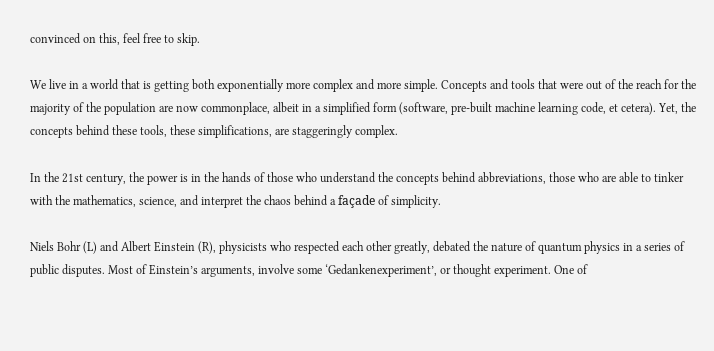convinced on this, feel free to skip.

We live in a world that is getting both exponentially more complex and more simple. Concepts and tools that were out of the reach for the majority of the population are now commonplace, albeit in a simplified form (software, pre-built machine learning code, et cetera). Yet, the concepts behind these tools, these simplifications, are staggeringly complex.

In the 21st century, the power is in the hands of those who understand the concepts behind abbreviations, those who are able to tinker with the mathematics, science, and interpret the chaos behind a façade of simplicity.

Niels Bohr (L) and Albert Einstein (R), physicists who respected each other greatly, debated the nature of quantum physics in a series of public disputes. Most of Einstein’s arguments, involve some ‘Gedankenexperiment’, or thought experiment. One of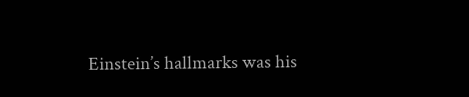Einstein’s hallmarks was his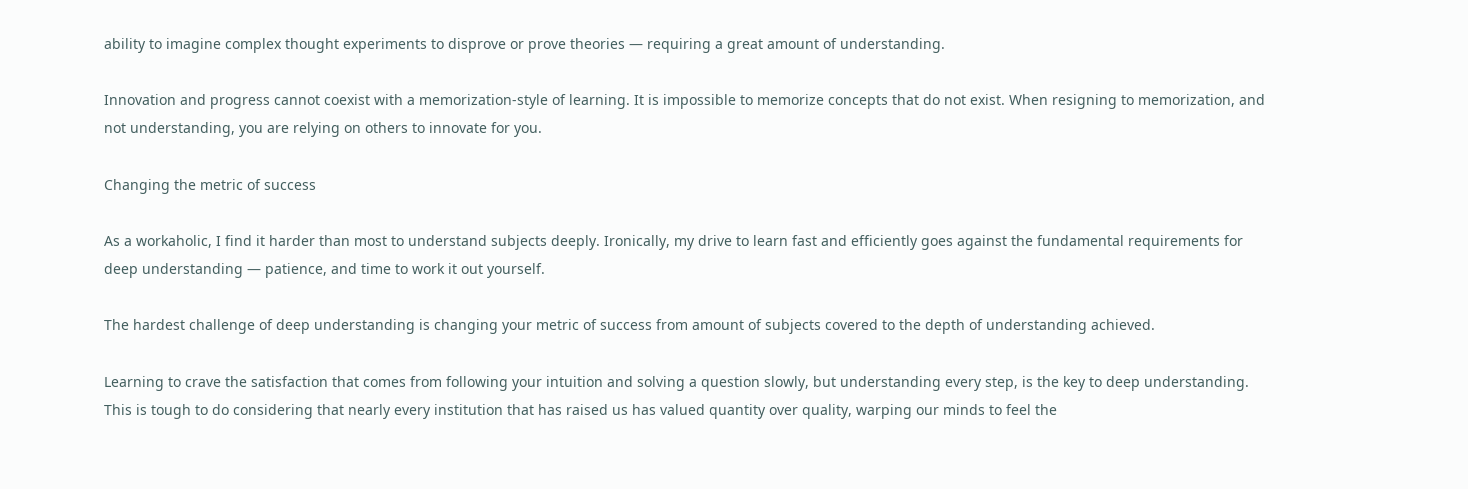ability to imagine complex thought experiments to disprove or prove theories — requiring a great amount of understanding.

Innovation and progress cannot coexist with a memorization-style of learning. It is impossible to memorize concepts that do not exist. When resigning to memorization, and not understanding, you are relying on others to innovate for you.

Changing the metric of success

As a workaholic, I find it harder than most to understand subjects deeply. Ironically, my drive to learn fast and efficiently goes against the fundamental requirements for deep understanding — patience, and time to work it out yourself.

The hardest challenge of deep understanding is changing your metric of success from amount of subjects covered to the depth of understanding achieved.

Learning to crave the satisfaction that comes from following your intuition and solving a question slowly, but understanding every step, is the key to deep understanding. This is tough to do considering that nearly every institution that has raised us has valued quantity over quality, warping our minds to feel the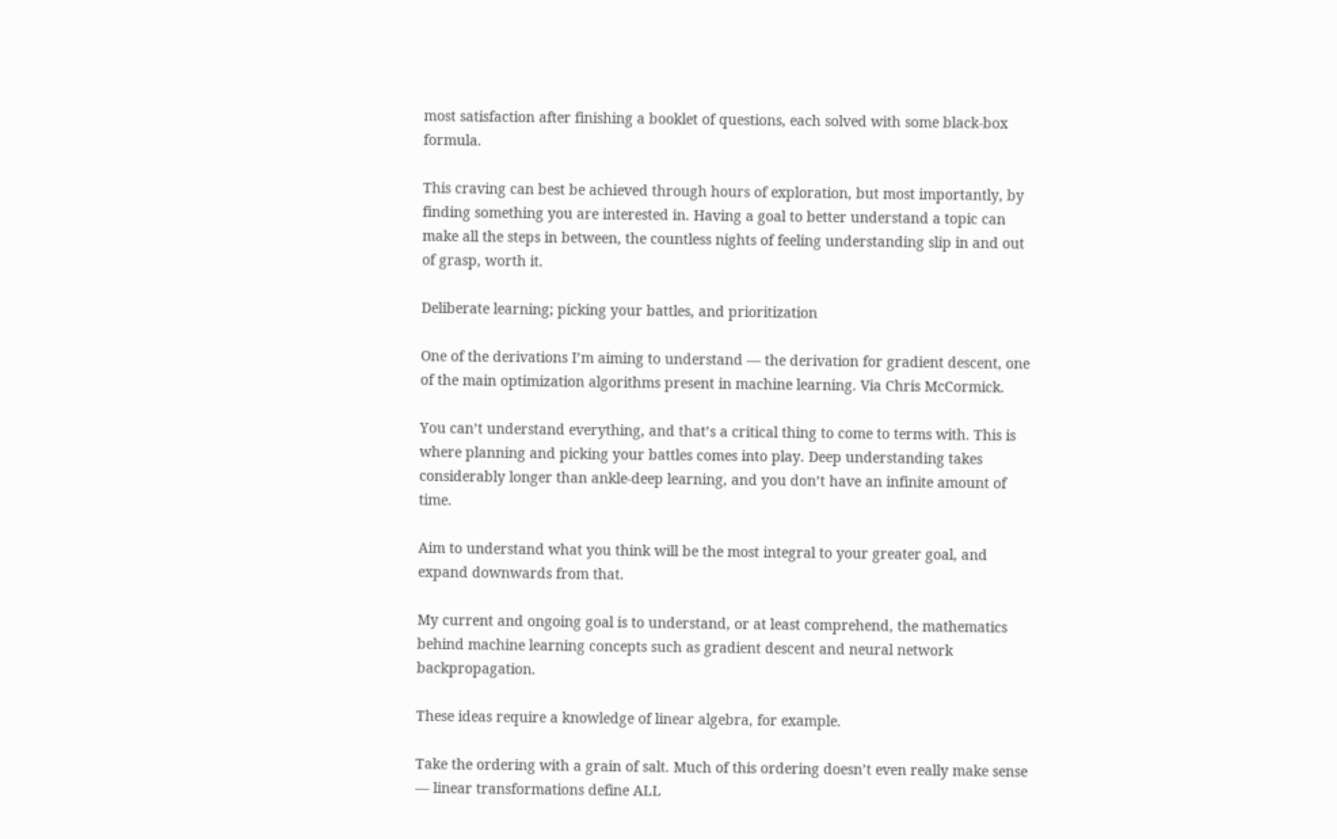most satisfaction after finishing a booklet of questions, each solved with some black-box formula.

This craving can best be achieved through hours of exploration, but most importantly, by finding something you are interested in. Having a goal to better understand a topic can make all the steps in between, the countless nights of feeling understanding slip in and out of grasp, worth it.

Deliberate learning; picking your battles, and prioritization

One of the derivations I’m aiming to understand — the derivation for gradient descent, one of the main optimization algorithms present in machine learning. Via Chris McCormick.

You can’t understand everything, and that’s a critical thing to come to terms with. This is where planning and picking your battles comes into play. Deep understanding takes considerably longer than ankle-deep learning, and you don’t have an infinite amount of time.

Aim to understand what you think will be the most integral to your greater goal, and expand downwards from that.

My current and ongoing goal is to understand, or at least comprehend, the mathematics behind machine learning concepts such as gradient descent and neural network backpropagation.

These ideas require a knowledge of linear algebra, for example.

Take the ordering with a grain of salt. Much of this ordering doesn’t even really make sense — linear transformations define ALL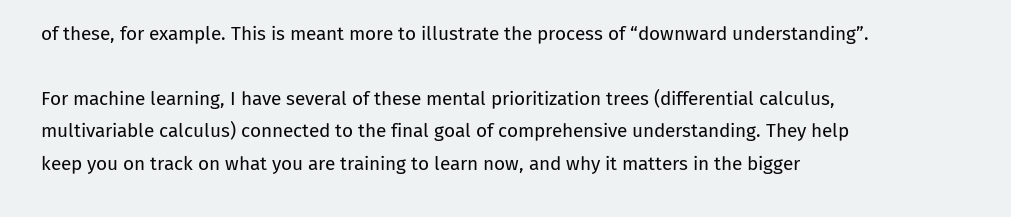of these, for example. This is meant more to illustrate the process of “downward understanding”.

For machine learning, I have several of these mental prioritization trees (differential calculus, multivariable calculus) connected to the final goal of comprehensive understanding. They help keep you on track on what you are training to learn now, and why it matters in the bigger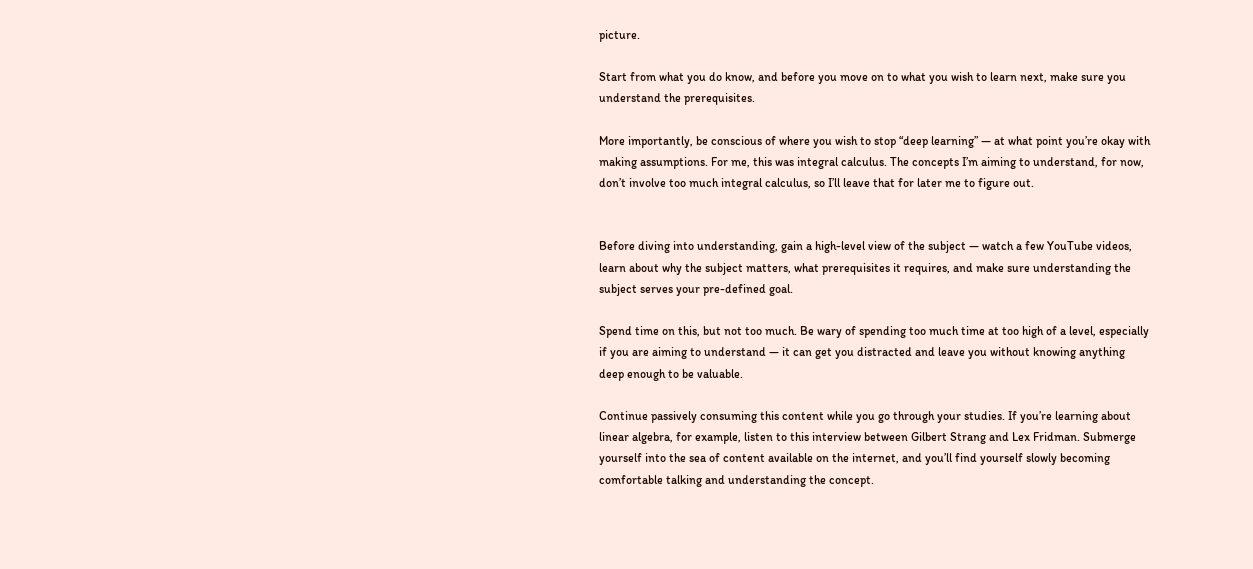picture.

Start from what you do know, and before you move on to what you wish to learn next, make sure you understand the prerequisites.

More importantly, be conscious of where you wish to stop “deep learning” — at what point you’re okay with making assumptions. For me, this was integral calculus. The concepts I’m aiming to understand, for now, don’t involve too much integral calculus, so I’ll leave that for later me to figure out.


Before diving into understanding, gain a high-level view of the subject — watch a few YouTube videos, learn about why the subject matters, what prerequisites it requires, and make sure understanding the subject serves your pre-defined goal.

Spend time on this, but not too much. Be wary of spending too much time at too high of a level, especially if you are aiming to understand — it can get you distracted and leave you without knowing anything deep enough to be valuable.

Continue passively consuming this content while you go through your studies. If you’re learning about linear algebra, for example, listen to this interview between Gilbert Strang and Lex Fridman. Submerge yourself into the sea of content available on the internet, and you’ll find yourself slowly becoming comfortable talking and understanding the concept.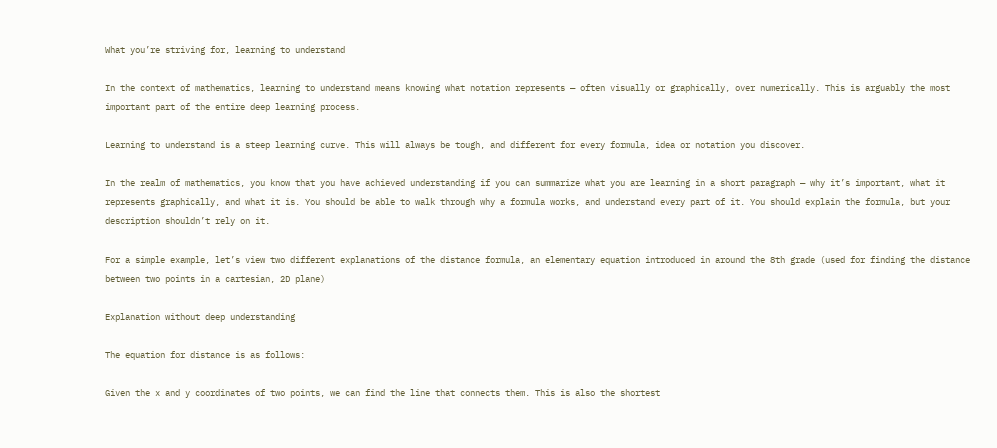What you’re striving for, learning to understand

In the context of mathematics, learning to understand means knowing what notation represents — often visually or graphically, over numerically. This is arguably the most important part of the entire deep learning process.

Learning to understand is a steep learning curve. This will always be tough, and different for every formula, idea or notation you discover.

In the realm of mathematics, you know that you have achieved understanding if you can summarize what you are learning in a short paragraph — why it’s important, what it represents graphically, and what it is. You should be able to walk through why a formula works, and understand every part of it. You should explain the formula, but your description shouldn’t rely on it.

For a simple example, let’s view two different explanations of the distance formula, an elementary equation introduced in around the 8th grade (used for finding the distance between two points in a cartesian, 2D plane)

Explanation without deep understanding

The equation for distance is as follows:

Given the x and y coordinates of two points, we can find the line that connects them. This is also the shortest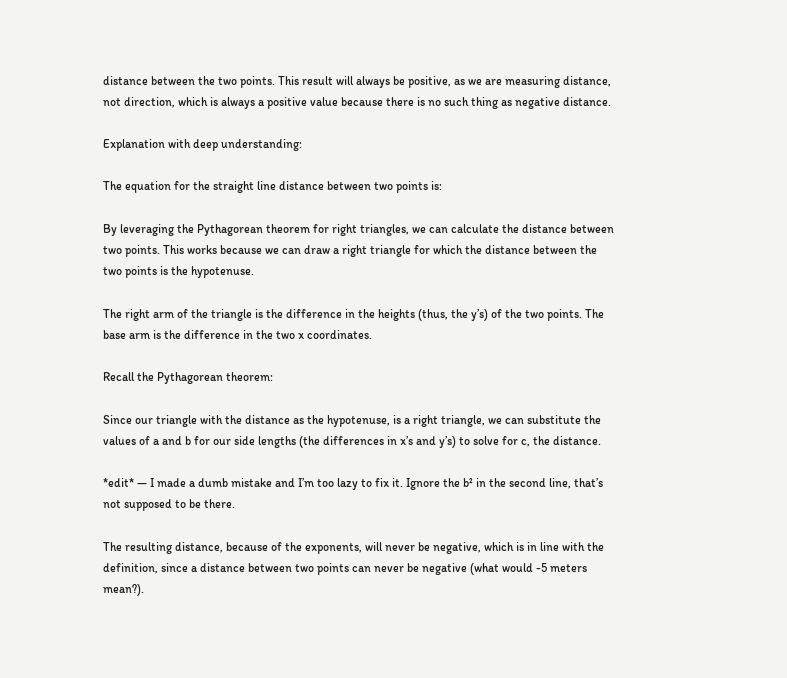distance between the two points. This result will always be positive, as we are measuring distance, not direction, which is always a positive value because there is no such thing as negative distance.

Explanation with deep understanding:

The equation for the straight line distance between two points is:

By leveraging the Pythagorean theorem for right triangles, we can calculate the distance between two points. This works because we can draw a right triangle for which the distance between the two points is the hypotenuse.

The right arm of the triangle is the difference in the heights (thus, the y’s) of the two points. The base arm is the difference in the two x coordinates.

Recall the Pythagorean theorem:

Since our triangle with the distance as the hypotenuse, is a right triangle, we can substitute the values of a and b for our side lengths (the differences in x’s and y’s) to solve for c, the distance.

*edit* — I made a dumb mistake and I’m too lazy to fix it. Ignore the b² in the second line, that’s not supposed to be there.

The resulting distance, because of the exponents, will never be negative, which is in line with the definition, since a distance between two points can never be negative (what would -5 meters mean?).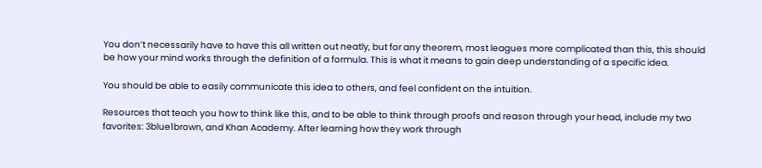You don’t necessarily have to have this all written out neatly, but for any theorem, most leagues more complicated than this, this should be how your mind works through the definition of a formula. This is what it means to gain deep understanding of a specific idea.

You should be able to easily communicate this idea to others, and feel confident on the intuition.

Resources that teach you how to think like this, and to be able to think through proofs and reason through your head, include my two favorites: 3blue1brown, and Khan Academy. After learning how they work through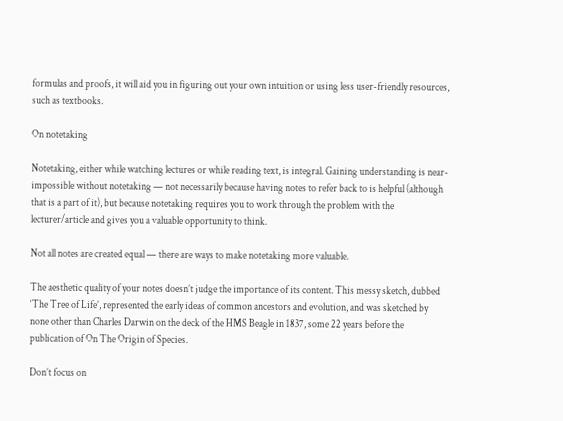formulas and proofs, it will aid you in figuring out your own intuition or using less user-friendly resources, such as textbooks.

On notetaking

Notetaking, either while watching lectures or while reading text, is integral. Gaining understanding is near-impossible without notetaking — not necessarily because having notes to refer back to is helpful (although that is a part of it), but because notetaking requires you to work through the problem with the lecturer/article and gives you a valuable opportunity to think.

Not all notes are created equal — there are ways to make notetaking more valuable.

The aesthetic quality of your notes doesn’t judge the importance of its content. This messy sketch, dubbed ‘The Tree of Life’, represented the early ideas of common ancestors and evolution, and was sketched by none other than Charles Darwin on the deck of the HMS Beagle in 1837, some 22 years before the publication of On The Origin of Species.

Don’t focus on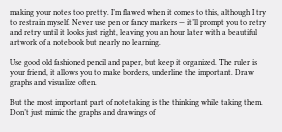making your notes too pretty. I’m flawed when it comes to this, although I try to restrain myself. Never use pen or fancy markers — it’ll prompt you to retry and retry until it looks just right, leaving you an hour later with a beautiful artwork of a notebook but nearly no learning.

Use good old fashioned pencil and paper, but keep it organized. The ruler is your friend, it allows you to make borders, underline the important. Draw graphs and visualize often.

But the most important part of notetaking is the thinking while taking them. Don’t just mimic the graphs and drawings of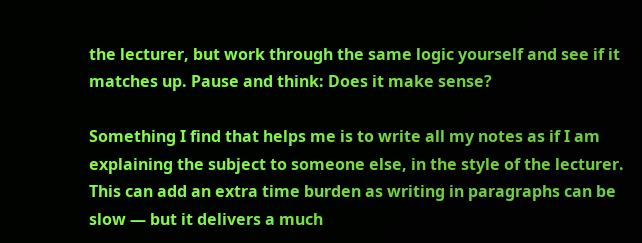the lecturer, but work through the same logic yourself and see if it matches up. Pause and think: Does it make sense?

Something I find that helps me is to write all my notes as if I am explaining the subject to someone else, in the style of the lecturer. This can add an extra time burden as writing in paragraphs can be slow — but it delivers a much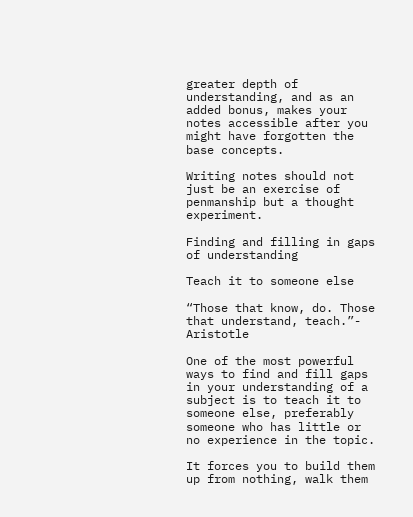greater depth of understanding, and as an added bonus, makes your notes accessible after you might have forgotten the base concepts.

Writing notes should not just be an exercise of penmanship but a thought experiment.

Finding and filling in gaps of understanding

Teach it to someone else

“Those that know, do. Those that understand, teach.”- Aristotle

One of the most powerful ways to find and fill gaps in your understanding of a subject is to teach it to someone else, preferably someone who has little or no experience in the topic.

It forces you to build them up from nothing, walk them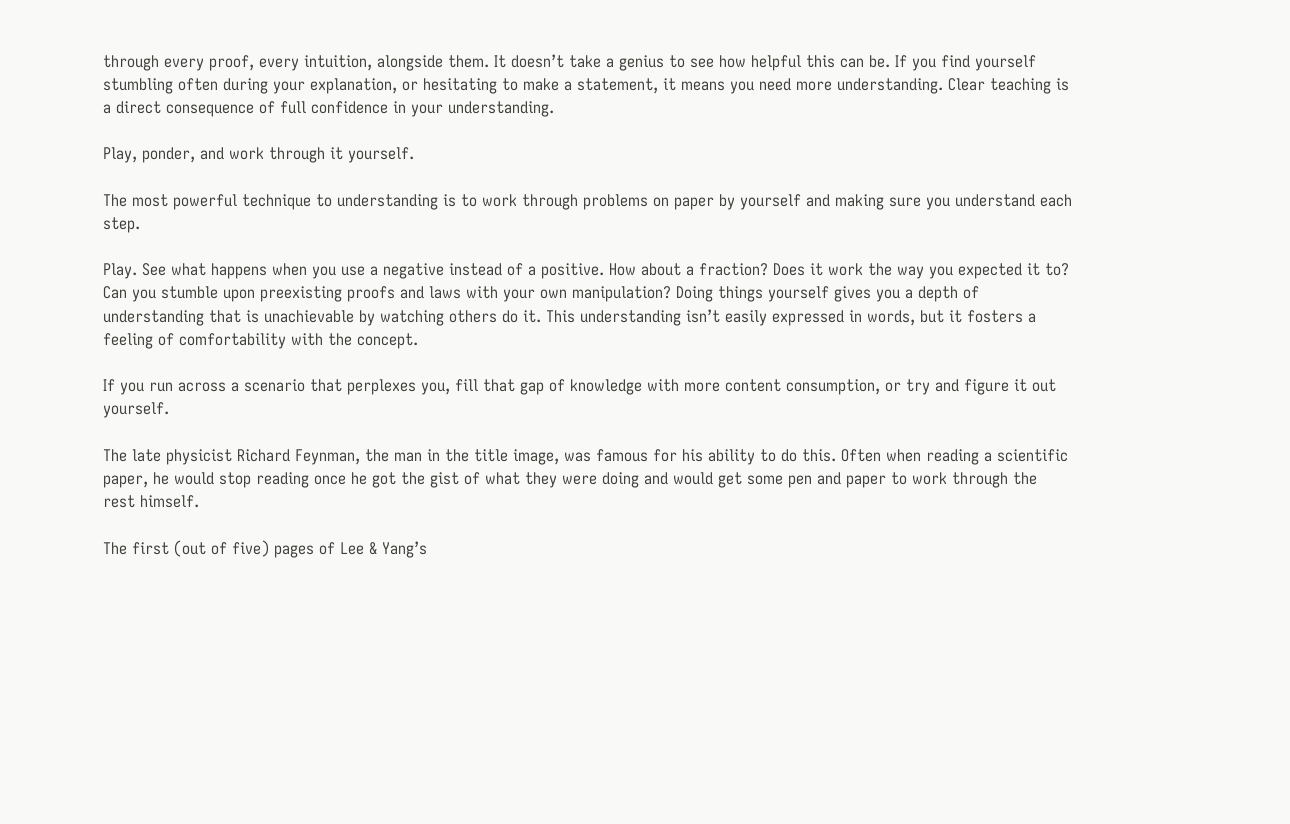through every proof, every intuition, alongside them. It doesn’t take a genius to see how helpful this can be. If you find yourself stumbling often during your explanation, or hesitating to make a statement, it means you need more understanding. Clear teaching is a direct consequence of full confidence in your understanding.

Play, ponder, and work through it yourself.

The most powerful technique to understanding is to work through problems on paper by yourself and making sure you understand each step.

Play. See what happens when you use a negative instead of a positive. How about a fraction? Does it work the way you expected it to? Can you stumble upon preexisting proofs and laws with your own manipulation? Doing things yourself gives you a depth of understanding that is unachievable by watching others do it. This understanding isn’t easily expressed in words, but it fosters a feeling of comfortability with the concept.

If you run across a scenario that perplexes you, fill that gap of knowledge with more content consumption, or try and figure it out yourself.

The late physicist Richard Feynman, the man in the title image, was famous for his ability to do this. Often when reading a scientific paper, he would stop reading once he got the gist of what they were doing and would get some pen and paper to work through the rest himself.

The first (out of five) pages of Lee & Yang’s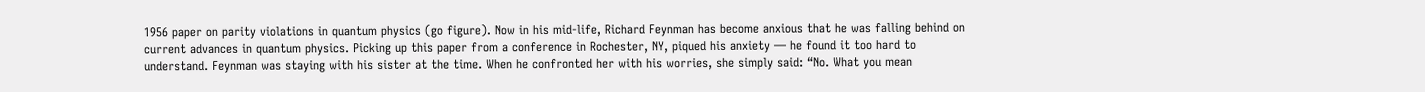1956 paper on parity violations in quantum physics (go figure). Now in his mid-life, Richard Feynman has become anxious that he was falling behind on current advances in quantum physics. Picking up this paper from a conference in Rochester, NY, piqued his anxiety — he found it too hard to understand. Feynman was staying with his sister at the time. When he confronted her with his worries, she simply said: “No. What you mean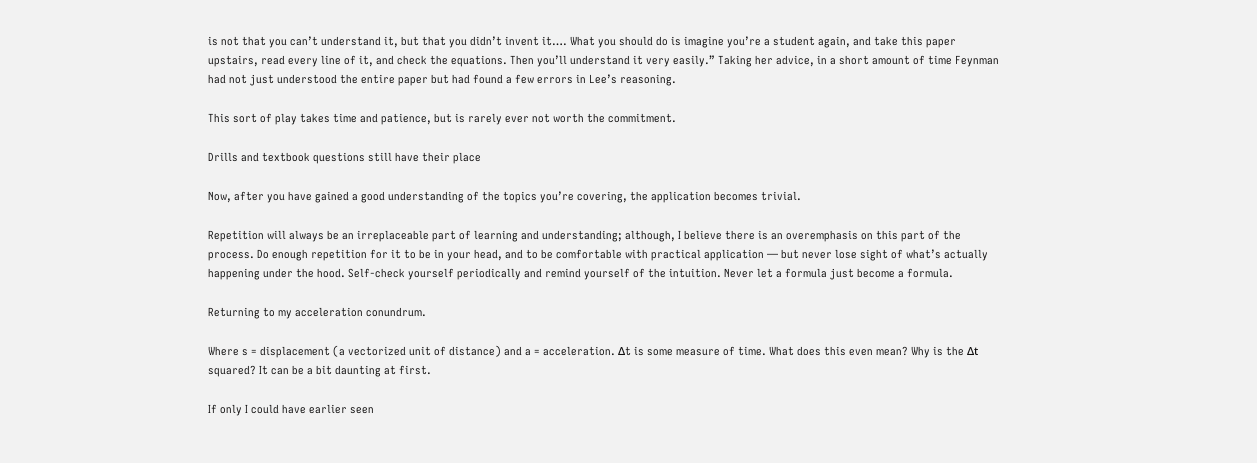is not that you can’t understand it, but that you didn’t invent it…. What you should do is imagine you’re a student again, and take this paper upstairs, read every line of it, and check the equations. Then you’ll understand it very easily.” Taking her advice, in a short amount of time Feynman had not just understood the entire paper but had found a few errors in Lee’s reasoning.

This sort of play takes time and patience, but is rarely ever not worth the commitment.

Drills and textbook questions still have their place

Now, after you have gained a good understanding of the topics you’re covering, the application becomes trivial.

Repetition will always be an irreplaceable part of learning and understanding; although, I believe there is an overemphasis on this part of the process. Do enough repetition for it to be in your head, and to be comfortable with practical application — but never lose sight of what’s actually happening under the hood. Self-check yourself periodically and remind yourself of the intuition. Never let a formula just become a formula.

Returning to my acceleration conundrum.

Where s = displacement (a vectorized unit of distance) and a = acceleration. Δt is some measure of time. What does this even mean? Why is the Δt squared? It can be a bit daunting at first.

If only I could have earlier seen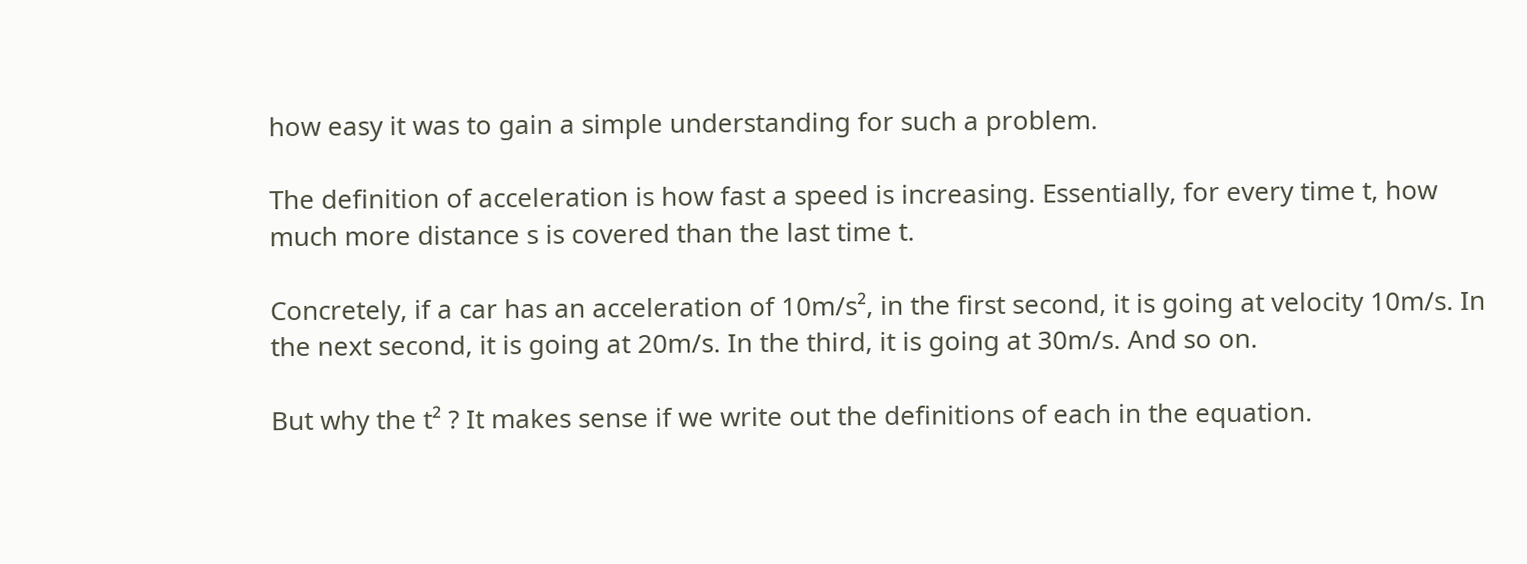how easy it was to gain a simple understanding for such a problem.

The definition of acceleration is how fast a speed is increasing. Essentially, for every time t, how much more distance s is covered than the last time t.

Concretely, if a car has an acceleration of 10m/s², in the first second, it is going at velocity 10m/s. In the next second, it is going at 20m/s. In the third, it is going at 30m/s. And so on.

But why the t² ? It makes sense if we write out the definitions of each in the equation.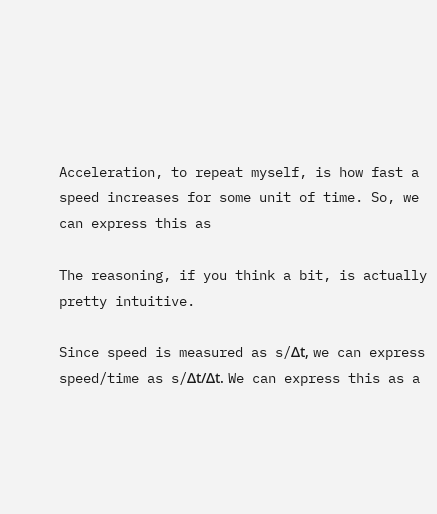Acceleration, to repeat myself, is how fast a speed increases for some unit of time. So, we can express this as

The reasoning, if you think a bit, is actually pretty intuitive.

Since speed is measured as s/Δt, we can express speed/time as s/Δt/Δt. We can express this as a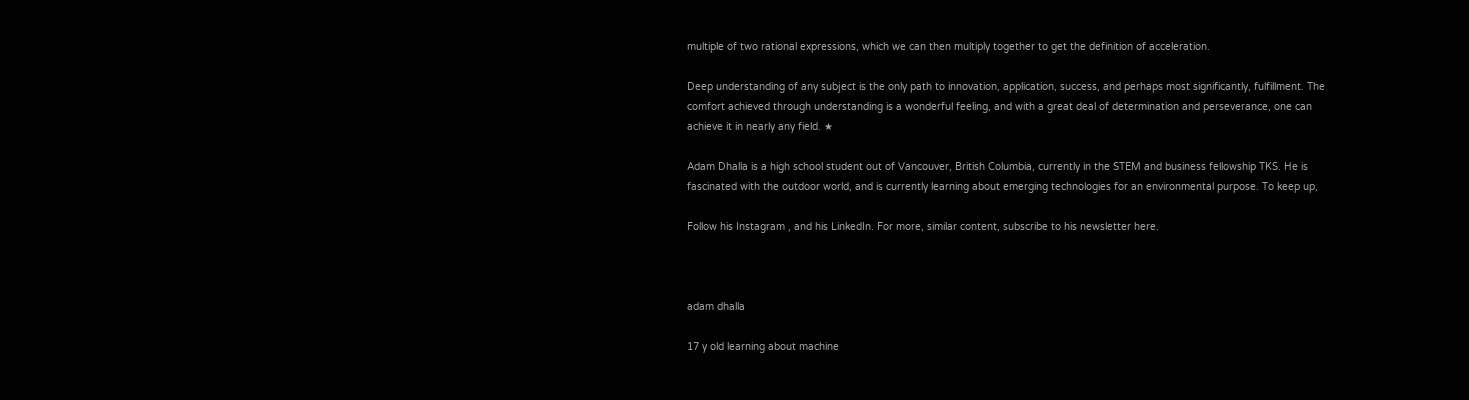multiple of two rational expressions, which we can then multiply together to get the definition of acceleration.

Deep understanding of any subject is the only path to innovation, application, success, and perhaps most significantly, fulfillment. The comfort achieved through understanding is a wonderful feeling, and with a great deal of determination and perseverance, one can achieve it in nearly any field. ★

Adam Dhalla is a high school student out of Vancouver, British Columbia, currently in the STEM and business fellowship TKS. He is fascinated with the outdoor world, and is currently learning about emerging technologies for an environmental purpose. To keep up,

Follow his Instagram , and his LinkedIn. For more, similar content, subscribe to his newsletter here.



adam dhalla

17 y old learning about machine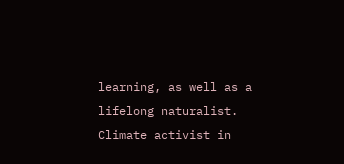learning, as well as a lifelong naturalist. Climate activist in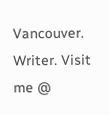Vancouver. Writer. Visit me @